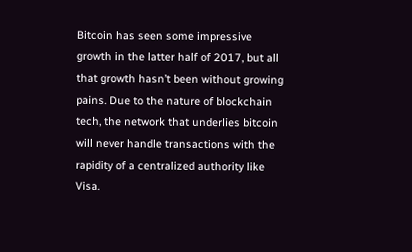Bitcoin has seen some impressive growth in the latter half of 2017, but all that growth hasn’t been without growing pains. Due to the nature of blockchain tech, the network that underlies bitcoin will never handle transactions with the rapidity of a centralized authority like Visa.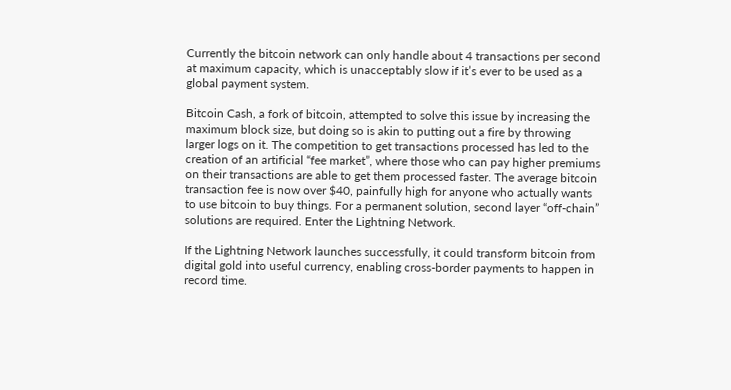Currently the bitcoin network can only handle about 4 transactions per second at maximum capacity, which is unacceptably slow if it’s ever to be used as a global payment system.

Bitcoin Cash, a fork of bitcoin, attempted to solve this issue by increasing the maximum block size, but doing so is akin to putting out a fire by throwing larger logs on it. The competition to get transactions processed has led to the creation of an artificial “fee market”, where those who can pay higher premiums on their transactions are able to get them processed faster. The average bitcoin transaction fee is now over $40, painfully high for anyone who actually wants to use bitcoin to buy things. For a permanent solution, second layer “off-chain” solutions are required. Enter the Lightning Network.

If the Lightning Network launches successfully, it could transform bitcoin from digital gold into useful currency, enabling cross-border payments to happen in record time.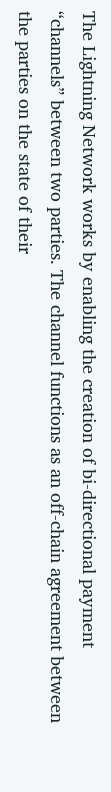The Lightning Network works by enabling the creation of bi-directional payment “channels” between two parties. The channel functions as an off-chain agreement between the parties on the state of their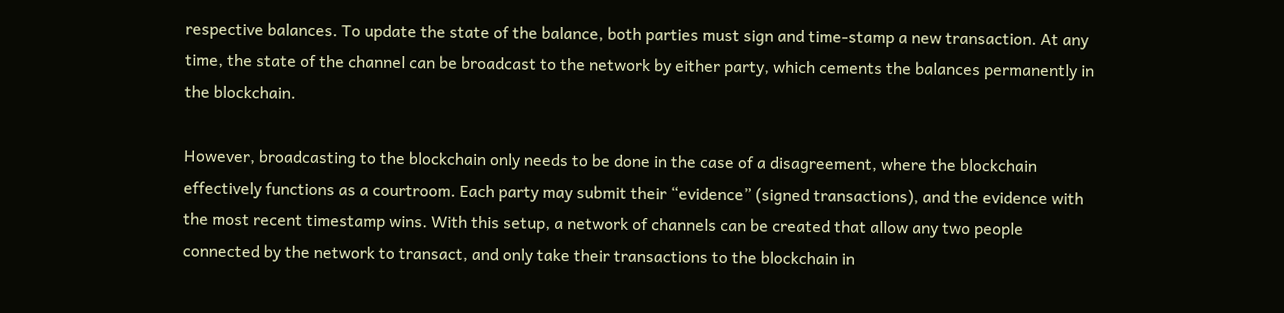respective balances. To update the state of the balance, both parties must sign and time-stamp a new transaction. At any time, the state of the channel can be broadcast to the network by either party, which cements the balances permanently in the blockchain.

However, broadcasting to the blockchain only needs to be done in the case of a disagreement, where the blockchain effectively functions as a courtroom. Each party may submit their “evidence” (signed transactions), and the evidence with the most recent timestamp wins. With this setup, a network of channels can be created that allow any two people connected by the network to transact, and only take their transactions to the blockchain in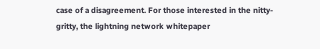case of a disagreement. For those interested in the nitty-gritty, the lightning network whitepaper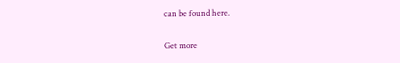can be found here.

Get more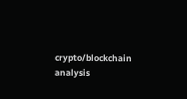crypto/blockchain analysis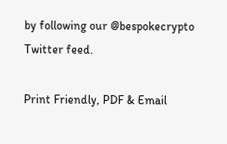by following our @bespokecrypto Twitter feed.

Print Friendly, PDF & Email